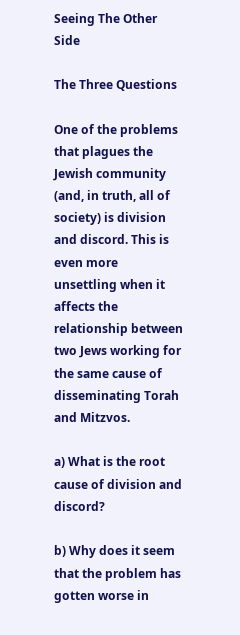Seeing The Other Side

The Three Questions

One of the problems that plagues the Jewish community (and, in truth, all of society) is division and discord. This is even more unsettling when it affects the relationship between two Jews working for the same cause of disseminating Torah and Mitzvos.

a) What is the root cause of division and discord?

b) Why does it seem that the problem has gotten worse in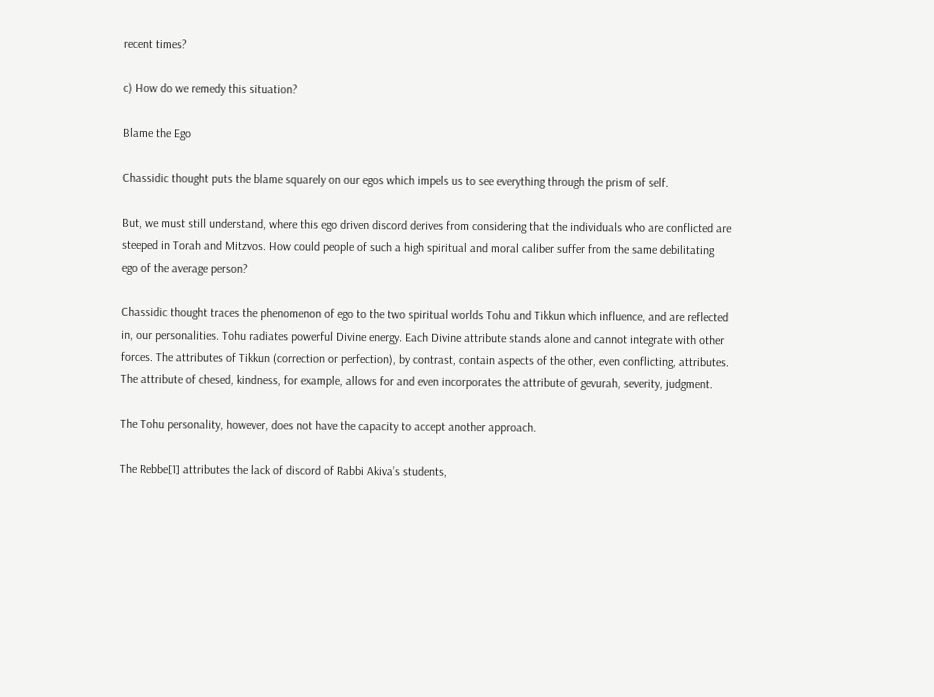recent times?

c) How do we remedy this situation?

Blame the Ego

Chassidic thought puts the blame squarely on our egos which impels us to see everything through the prism of self.

But, we must still understand, where this ego driven discord derives from considering that the individuals who are conflicted are steeped in Torah and Mitzvos. How could people of such a high spiritual and moral caliber suffer from the same debilitating ego of the average person?

Chassidic thought traces the phenomenon of ego to the two spiritual worlds Tohu and Tikkun which influence, and are reflected in, our personalities. Tohu radiates powerful Divine energy. Each Divine attribute stands alone and cannot integrate with other forces. The attributes of Tikkun (correction or perfection), by contrast, contain aspects of the other, even conflicting, attributes.  The attribute of chesed, kindness, for example, allows for and even incorporates the attribute of gevurah, severity, judgment.

The Tohu personality, however, does not have the capacity to accept another approach.

The Rebbe[1] attributes the lack of discord of Rabbi Akiva’s students,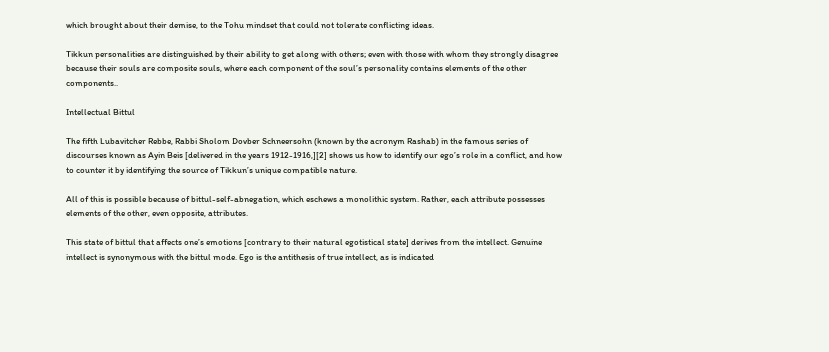which brought about their demise, to the Tohu mindset that could not tolerate conflicting ideas.

Tikkun personalities are distinguished by their ability to get along with others; even with those with whom they strongly disagree because their souls are composite souls, where each component of the soul’s personality contains elements of the other components..

Intellectual Bittul

The fifth Lubavitcher Rebbe, Rabbi Sholom Dovber Schneersohn (known by the acronym Rashab) in the famous series of discourses known as Ayin Beis [delivered in the years 1912-1916,][2] shows us how to identify our ego’s role in a conflict, and how to counter it by identifying the source of Tikkun’s unique compatible nature.

All of this is possible because of bittul-self-abnegation, which eschews a monolithic system. Rather, each attribute possesses elements of the other, even opposite, attributes.

This state of bittul that affects one’s emotions [contrary to their natural egotistical state] derives from the intellect. Genuine intellect is synonymous with the bittul mode. Ego is the antithesis of true intellect, as is indicated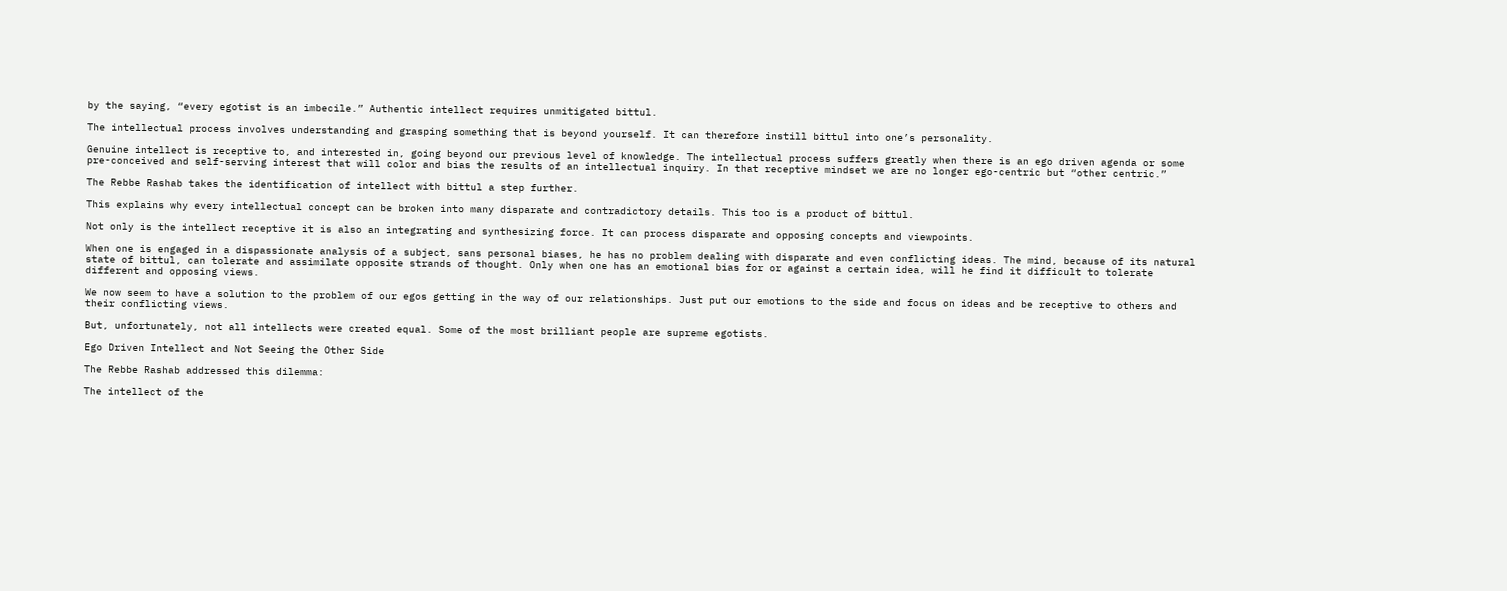by the saying, “every egotist is an imbecile.” Authentic intellect requires unmitigated bittul.

The intellectual process involves understanding and grasping something that is beyond yourself. It can therefore instill bittul into one’s personality.

Genuine intellect is receptive to, and interested in, going beyond our previous level of knowledge. The intellectual process suffers greatly when there is an ego driven agenda or some pre-conceived and self-serving interest that will color and bias the results of an intellectual inquiry. In that receptive mindset we are no longer ego-centric but “other centric.”

The Rebbe Rashab takes the identification of intellect with bittul a step further.

This explains why every intellectual concept can be broken into many disparate and contradictory details. This too is a product of bittul.

Not only is the intellect receptive it is also an integrating and synthesizing force. It can process disparate and opposing concepts and viewpoints.

When one is engaged in a dispassionate analysis of a subject, sans personal biases, he has no problem dealing with disparate and even conflicting ideas. The mind, because of its natural state of bittul, can tolerate and assimilate opposite strands of thought. Only when one has an emotional bias for or against a certain idea, will he find it difficult to tolerate different and opposing views.

We now seem to have a solution to the problem of our egos getting in the way of our relationships. Just put our emotions to the side and focus on ideas and be receptive to others and their conflicting views.

But, unfortunately, not all intellects were created equal. Some of the most brilliant people are supreme egotists.

Ego Driven Intellect and Not Seeing the Other Side

The Rebbe Rashab addressed this dilemma:

The intellect of the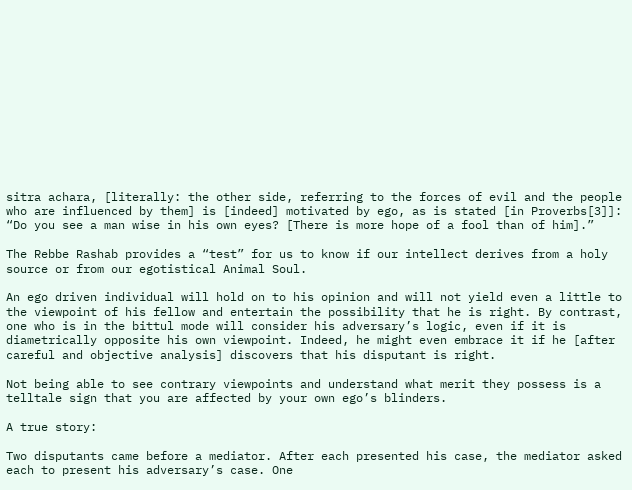sitra achara, [literally: the other side, referring to the forces of evil and the people who are influenced by them] is [indeed] motivated by ego, as is stated [in Proverbs[3]]: “Do you see a man wise in his own eyes? [There is more hope of a fool than of him].”

The Rebbe Rashab provides a “test” for us to know if our intellect derives from a holy source or from our egotistical Animal Soul.

An ego driven individual will hold on to his opinion and will not yield even a little to the viewpoint of his fellow and entertain the possibility that he is right. By contrast, one who is in the bittul mode will consider his adversary’s logic, even if it is diametrically opposite his own viewpoint. Indeed, he might even embrace it if he [after careful and objective analysis] discovers that his disputant is right.

Not being able to see contrary viewpoints and understand what merit they possess is a telltale sign that you are affected by your own ego’s blinders.

A true story:

Two disputants came before a mediator. After each presented his case, the mediator asked each to present his adversary’s case. One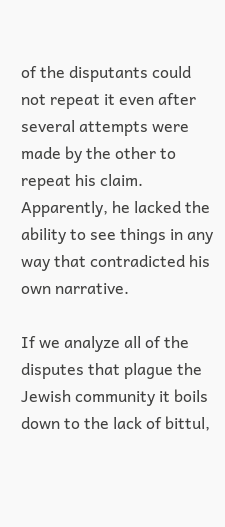of the disputants could not repeat it even after several attempts were made by the other to repeat his claim. Apparently, he lacked the ability to see things in any way that contradicted his own narrative.

If we analyze all of the disputes that plague the Jewish community it boils down to the lack of bittul,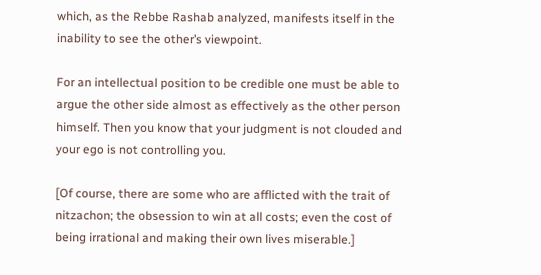which, as the Rebbe Rashab analyzed, manifests itself in the inability to see the other’s viewpoint.

For an intellectual position to be credible one must be able to argue the other side almost as effectively as the other person himself. Then you know that your judgment is not clouded and your ego is not controlling you.

[Of course, there are some who are afflicted with the trait of nitzachon; the obsession to win at all costs; even the cost of being irrational and making their own lives miserable.]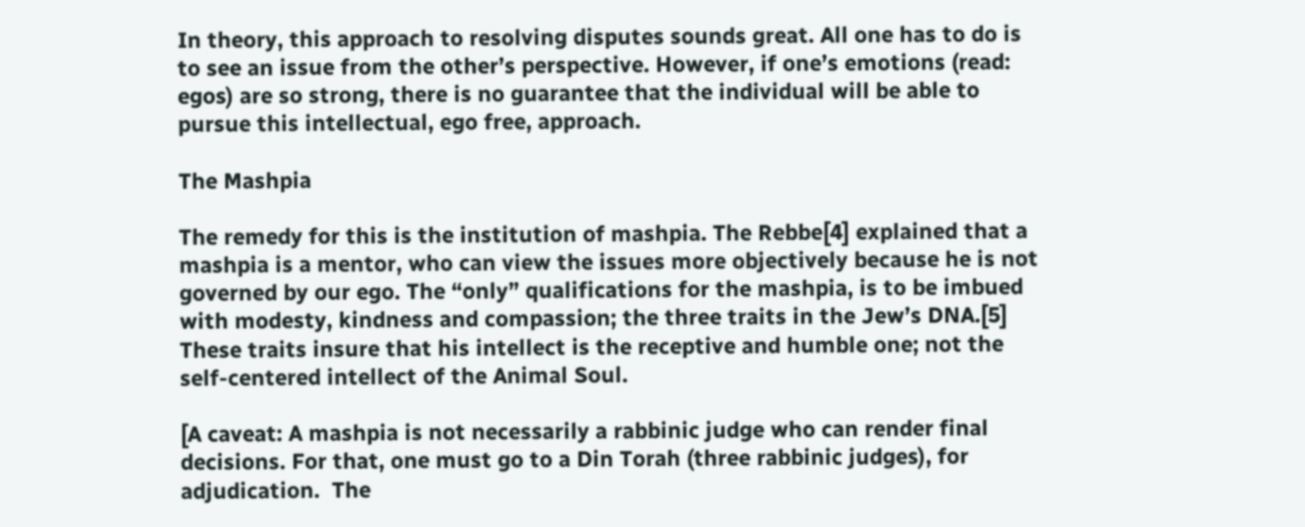In theory, this approach to resolving disputes sounds great. All one has to do is to see an issue from the other’s perspective. However, if one’s emotions (read: egos) are so strong, there is no guarantee that the individual will be able to pursue this intellectual, ego free, approach.

The Mashpia

The remedy for this is the institution of mashpia. The Rebbe[4] explained that a mashpia is a mentor, who can view the issues more objectively because he is not governed by our ego. The “only” qualifications for the mashpia, is to be imbued with modesty, kindness and compassion; the three traits in the Jew’s DNA.[5] These traits insure that his intellect is the receptive and humble one; not the self-centered intellect of the Animal Soul.

[A caveat: A mashpia is not necessarily a rabbinic judge who can render final decisions. For that, one must go to a Din Torah (three rabbinic judges), for adjudication.  The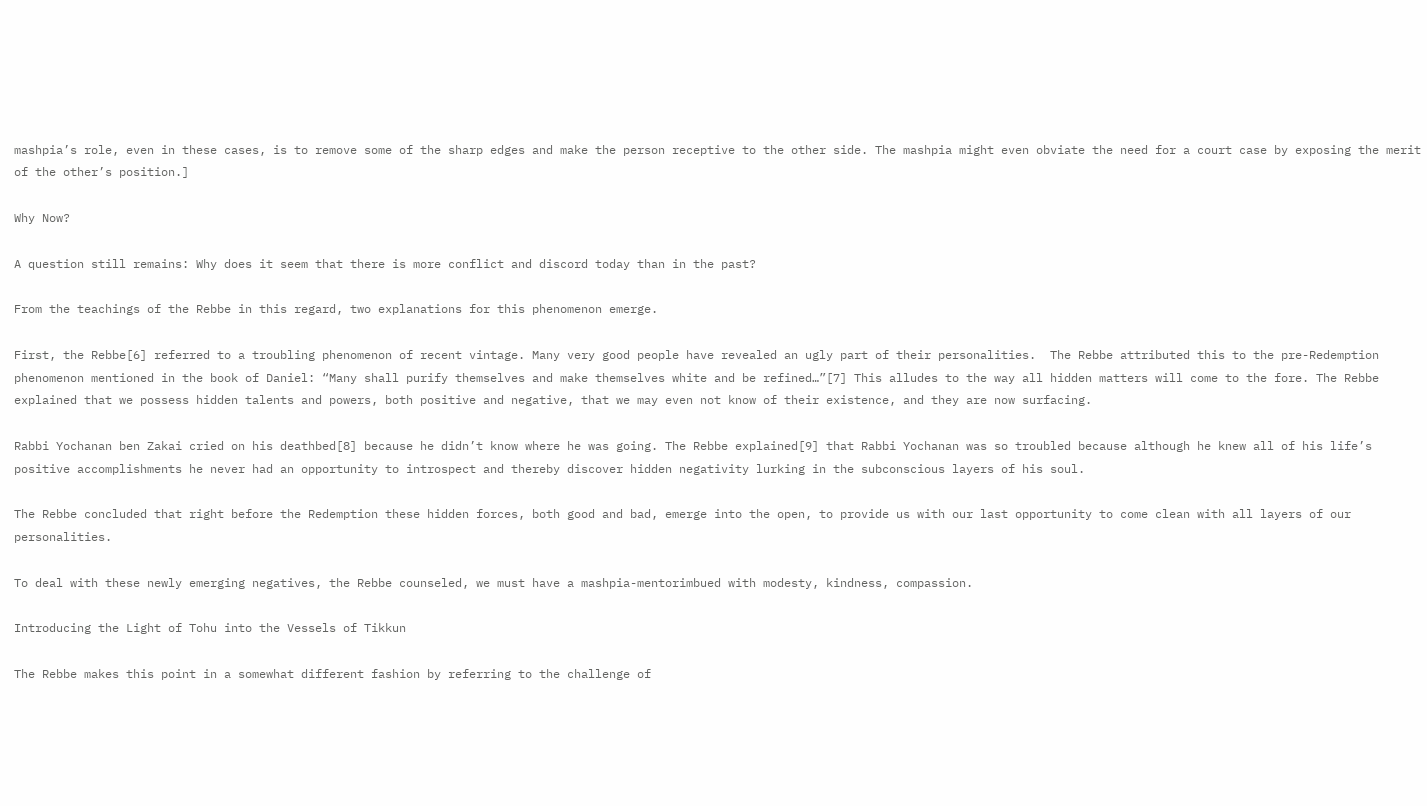mashpia’s role, even in these cases, is to remove some of the sharp edges and make the person receptive to the other side. The mashpia might even obviate the need for a court case by exposing the merit of the other’s position.]

Why Now?

A question still remains: Why does it seem that there is more conflict and discord today than in the past?

From the teachings of the Rebbe in this regard, two explanations for this phenomenon emerge.

First, the Rebbe[6] referred to a troubling phenomenon of recent vintage. Many very good people have revealed an ugly part of their personalities.  The Rebbe attributed this to the pre-Redemption phenomenon mentioned in the book of Daniel: “Many shall purify themselves and make themselves white and be refined…”[7] This alludes to the way all hidden matters will come to the fore. The Rebbe explained that we possess hidden talents and powers, both positive and negative, that we may even not know of their existence, and they are now surfacing.

Rabbi Yochanan ben Zakai cried on his deathbed[8] because he didn’t know where he was going. The Rebbe explained[9] that Rabbi Yochanan was so troubled because although he knew all of his life’s positive accomplishments he never had an opportunity to introspect and thereby discover hidden negativity lurking in the subconscious layers of his soul.

The Rebbe concluded that right before the Redemption these hidden forces, both good and bad, emerge into the open, to provide us with our last opportunity to come clean with all layers of our personalities.

To deal with these newly emerging negatives, the Rebbe counseled, we must have a mashpia-mentorimbued with modesty, kindness, compassion.

Introducing the Light of Tohu into the Vessels of Tikkun

The Rebbe makes this point in a somewhat different fashion by referring to the challenge of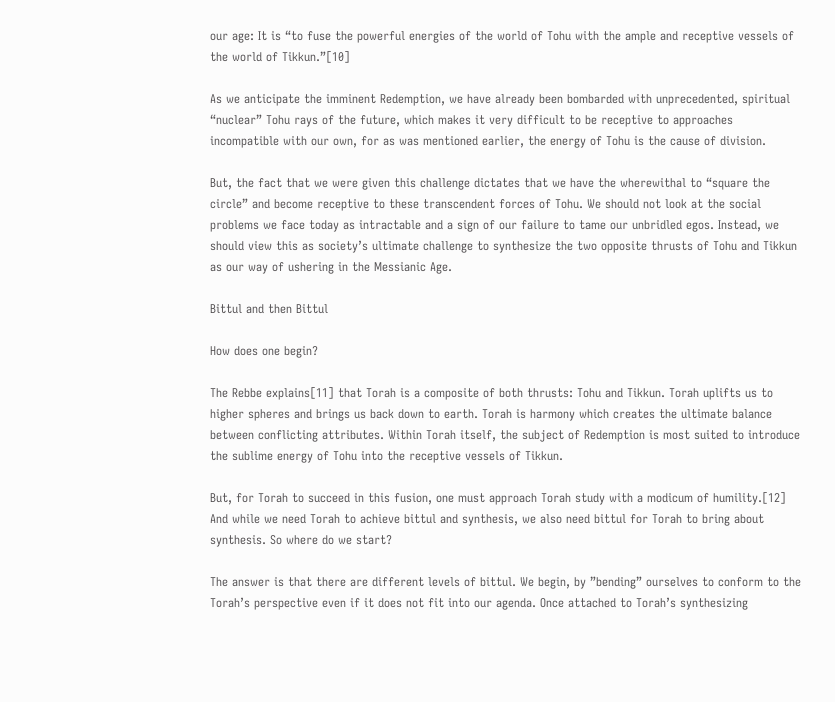our age: It is “to fuse the powerful energies of the world of Tohu with the ample and receptive vessels of the world of Tikkun.”[10]

As we anticipate the imminent Redemption, we have already been bombarded with unprecedented, spiritual “nuclear” Tohu rays of the future, which makes it very difficult to be receptive to approaches incompatible with our own, for as was mentioned earlier, the energy of Tohu is the cause of division.

But, the fact that we were given this challenge dictates that we have the wherewithal to “square the circle” and become receptive to these transcendent forces of Tohu. We should not look at the social problems we face today as intractable and a sign of our failure to tame our unbridled egos. Instead, we should view this as society’s ultimate challenge to synthesize the two opposite thrusts of Tohu and Tikkun as our way of ushering in the Messianic Age.

Bittul and then Bittul

How does one begin?

The Rebbe explains[11] that Torah is a composite of both thrusts: Tohu and Tikkun. Torah uplifts us to higher spheres and brings us back down to earth. Torah is harmony which creates the ultimate balance between conflicting attributes. Within Torah itself, the subject of Redemption is most suited to introduce the sublime energy of Tohu into the receptive vessels of Tikkun.

But, for Torah to succeed in this fusion, one must approach Torah study with a modicum of humility.[12] And while we need Torah to achieve bittul and synthesis, we also need bittul for Torah to bring about synthesis. So where do we start?

The answer is that there are different levels of bittul. We begin, by ”bending” ourselves to conform to the Torah’s perspective even if it does not fit into our agenda. Once attached to Torah’s synthesizing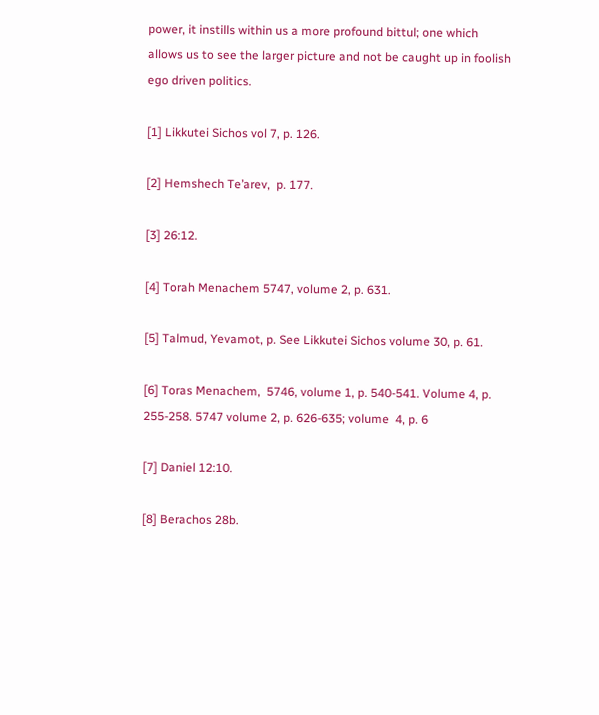power, it instills within us a more profound bittul; one which allows us to see the larger picture and not be caught up in foolish ego driven politics.

[1] Likkutei Sichos vol 7, p. 126.

[2] Hemshech Te’arev,  p. 177.

[3] 26:12.

[4] Torah Menachem 5747, volume 2, p. 631.

[5] Talmud, Yevamot, p. See Likkutei Sichos volume 30, p. 61.

[6] Toras Menachem,  5746, volume 1, p. 540-541. Volume 4, p. 255-258. 5747 volume 2, p. 626-635; volume  4, p. 6

[7] Daniel 12:10.

[8] Berachos 28b.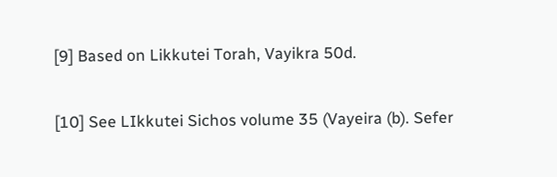[9] Based on Likkutei Torah, Vayikra 50d.

[10] See LIkkutei Sichos volume 35 (Vayeira (b). Sefer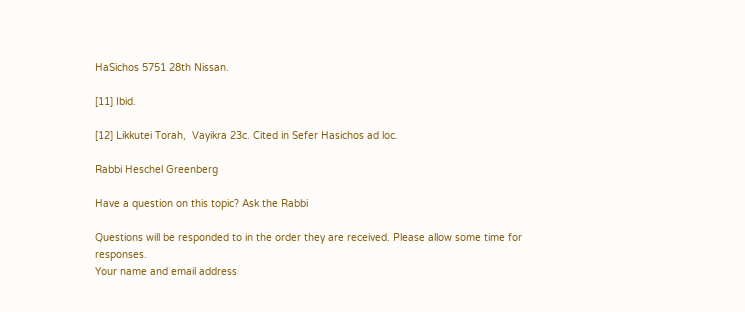HaSichos 5751 28th Nissan.

[11] Ibid.

[12] Likkutei Torah,  Vayikra 23c. Cited in Sefer Hasichos ad loc.

Rabbi Heschel Greenberg

Have a question on this topic? Ask the Rabbi

Questions will be responded to in the order they are received. Please allow some time for responses.
Your name and email address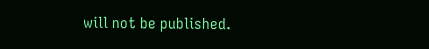will not be published.